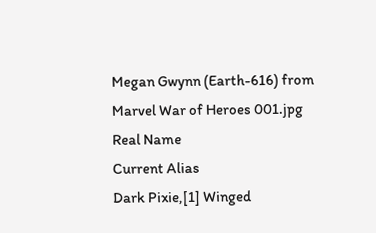Megan Gwynn (Earth-616) from Marvel War of Heroes 001.jpg
Real Name
Current Alias
Dark Pixie,[1] Winged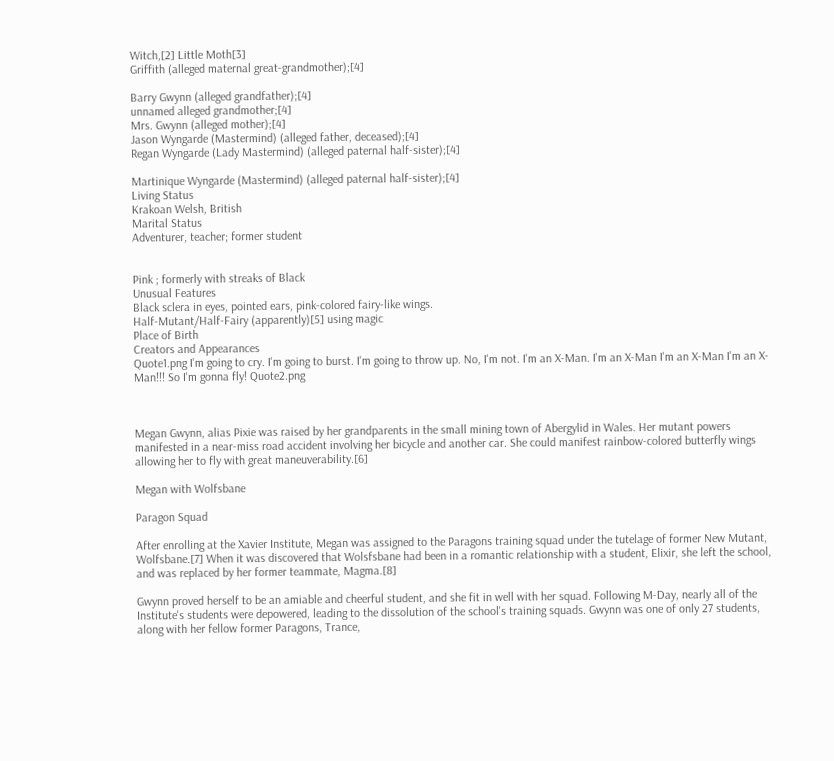Witch,[2] Little Moth[3]
Griffith (alleged maternal great-grandmother);[4]

Barry Gwynn (alleged grandfather);[4]
unnamed alleged grandmother;[4]
Mrs. Gwynn (alleged mother);[4]
Jason Wyngarde (Mastermind) (alleged father, deceased);[4]
Regan Wyngarde (Lady Mastermind) (alleged paternal half-sister);[4]

Martinique Wyngarde (Mastermind) (alleged paternal half-sister);[4]
Living Status
Krakoan Welsh, British
Marital Status
Adventurer, teacher; former student


Pink ; formerly with streaks of Black
Unusual Features
Black sclera in eyes, pointed ears, pink-colored fairy-like wings.
Half-Mutant/Half-Fairy (apparently)[5] using magic
Place of Birth
Creators and Appearances
Quote1.png I'm going to cry. I'm going to burst. I'm going to throw up. No, I'm not. I'm an X-Man. I'm an X-Man I'm an X-Man I'm an X-Man!!! So I'm gonna fly! Quote2.png



Megan Gwynn, alias Pixie was raised by her grandparents in the small mining town of Abergylid in Wales. Her mutant powers manifested in a near-miss road accident involving her bicycle and another car. She could manifest rainbow-colored butterfly wings allowing her to fly with great maneuverability.[6]

Megan with Wolfsbane

Paragon Squad

After enrolling at the Xavier Institute, Megan was assigned to the Paragons training squad under the tutelage of former New Mutant, Wolfsbane.[7] When it was discovered that Wolsfsbane had been in a romantic relationship with a student, Elixir, she left the school, and was replaced by her former teammate, Magma.[8]

Gwynn proved herself to be an amiable and cheerful student, and she fit in well with her squad. Following M-Day, nearly all of the Institute's students were depowered, leading to the dissolution of the school's training squads. Gwynn was one of only 27 students, along with her fellow former Paragons, Trance,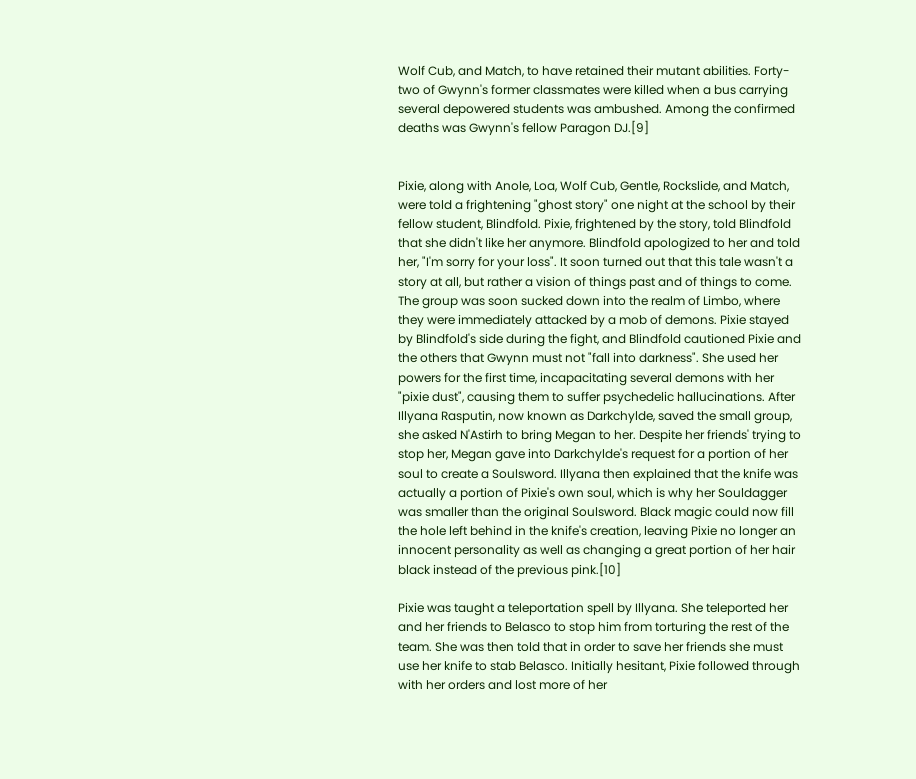Wolf Cub, and Match, to have retained their mutant abilities. Forty-two of Gwynn's former classmates were killed when a bus carrying several depowered students was ambushed. Among the confirmed deaths was Gwynn's fellow Paragon DJ.[9]


Pixie, along with Anole, Loa, Wolf Cub, Gentle, Rockslide, and Match, were told a frightening "ghost story" one night at the school by their fellow student, Blindfold. Pixie, frightened by the story, told Blindfold that she didn't like her anymore. Blindfold apologized to her and told her, "I'm sorry for your loss". It soon turned out that this tale wasn't a story at all, but rather a vision of things past and of things to come. The group was soon sucked down into the realm of Limbo, where they were immediately attacked by a mob of demons. Pixie stayed by Blindfold's side during the fight, and Blindfold cautioned Pixie and the others that Gwynn must not "fall into darkness". She used her powers for the first time, incapacitating several demons with her "pixie dust", causing them to suffer psychedelic hallucinations. After Illyana Rasputin, now known as Darkchylde, saved the small group, she asked N'Astirh to bring Megan to her. Despite her friends' trying to stop her, Megan gave into Darkchylde's request for a portion of her soul to create a Soulsword. Illyana then explained that the knife was actually a portion of Pixie's own soul, which is why her Souldagger was smaller than the original Soulsword. Black magic could now fill the hole left behind in the knife's creation, leaving Pixie no longer an innocent personality as well as changing a great portion of her hair black instead of the previous pink.[10]

Pixie was taught a teleportation spell by Illyana. She teleported her and her friends to Belasco to stop him from torturing the rest of the team. She was then told that in order to save her friends she must use her knife to stab Belasco. Initially hesitant, Pixie followed through with her orders and lost more of her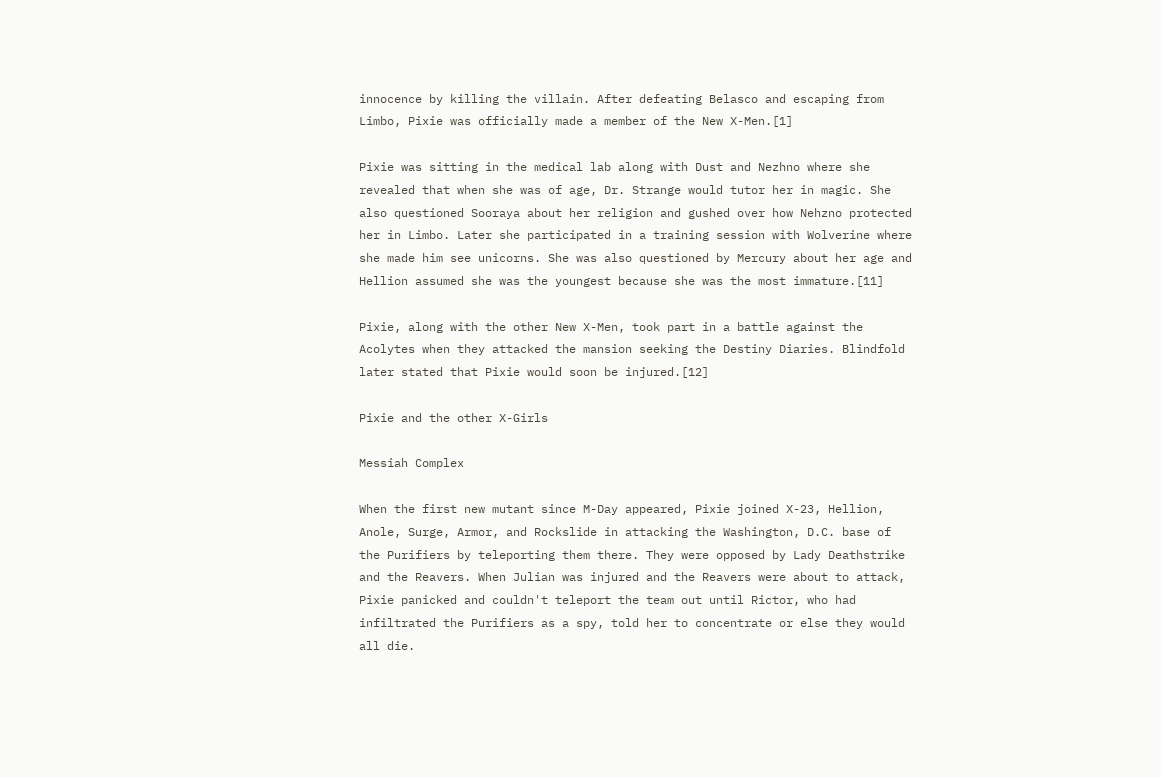innocence by killing the villain. After defeating Belasco and escaping from Limbo, Pixie was officially made a member of the New X-Men.[1]

Pixie was sitting in the medical lab along with Dust and Nezhno where she revealed that when she was of age, Dr. Strange would tutor her in magic. She also questioned Sooraya about her religion and gushed over how Nehzno protected her in Limbo. Later she participated in a training session with Wolverine where she made him see unicorns. She was also questioned by Mercury about her age and Hellion assumed she was the youngest because she was the most immature.[11]

Pixie, along with the other New X-Men, took part in a battle against the Acolytes when they attacked the mansion seeking the Destiny Diaries. Blindfold later stated that Pixie would soon be injured.[12]

Pixie and the other X-Girls

Messiah Complex

When the first new mutant since M-Day appeared, Pixie joined X-23, Hellion, Anole, Surge, Armor, and Rockslide in attacking the Washington, D.C. base of the Purifiers by teleporting them there. They were opposed by Lady Deathstrike and the Reavers. When Julian was injured and the Reavers were about to attack, Pixie panicked and couldn't teleport the team out until Rictor, who had infiltrated the Purifiers as a spy, told her to concentrate or else they would all die.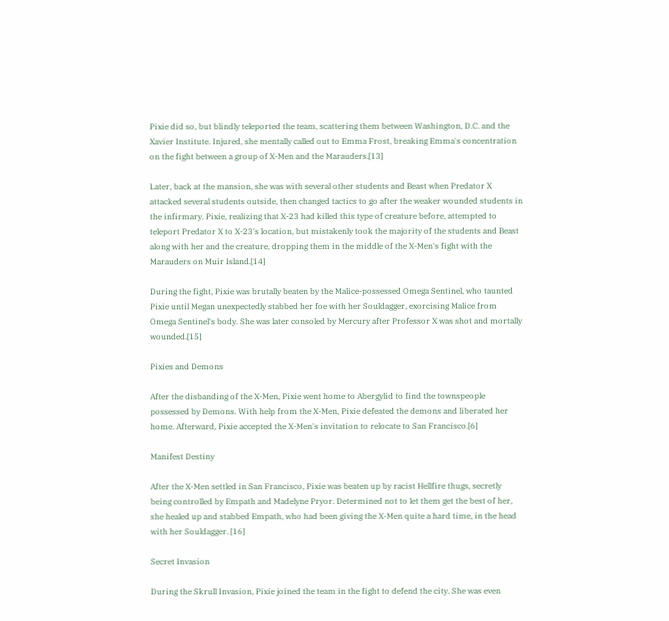Pixie did so, but blindly teleported the team, scattering them between Washington, D.C. and the Xavier Institute. Injured, she mentally called out to Emma Frost, breaking Emma's concentration on the fight between a group of X-Men and the Marauders.[13]

Later, back at the mansion, she was with several other students and Beast when Predator X attacked several students outside, then changed tactics to go after the weaker wounded students in the infirmary. Pixie, realizing that X-23 had killed this type of creature before, attempted to teleport Predator X to X-23's location, but mistakenly took the majority of the students and Beast along with her and the creature, dropping them in the middle of the X-Men's fight with the Marauders on Muir Island.[14]

During the fight, Pixie was brutally beaten by the Malice-possessed Omega Sentinel, who taunted Pixie until Megan unexpectedly stabbed her foe with her Souldagger, exorcising Malice from Omega Sentinel's body. She was later consoled by Mercury after Professor X was shot and mortally wounded.[15]

Pixies and Demons

After the disbanding of the X-Men, Pixie went home to Abergylid to find the townspeople possessed by Demons. With help from the X-Men, Pixie defeated the demons and liberated her home. Afterward, Pixie accepted the X-Men's invitation to relocate to San Francisco.[6]

Manifest Destiny

After the X-Men settled in San Francisco, Pixie was beaten up by racist Hellfire thugs, secretly being controlled by Empath and Madelyne Pryor. Determined not to let them get the best of her, she healed up and stabbed Empath, who had been giving the X-Men quite a hard time, in the head with her Souldagger. [16]

Secret Invasion

During the Skrull Invasion, Pixie joined the team in the fight to defend the city. She was even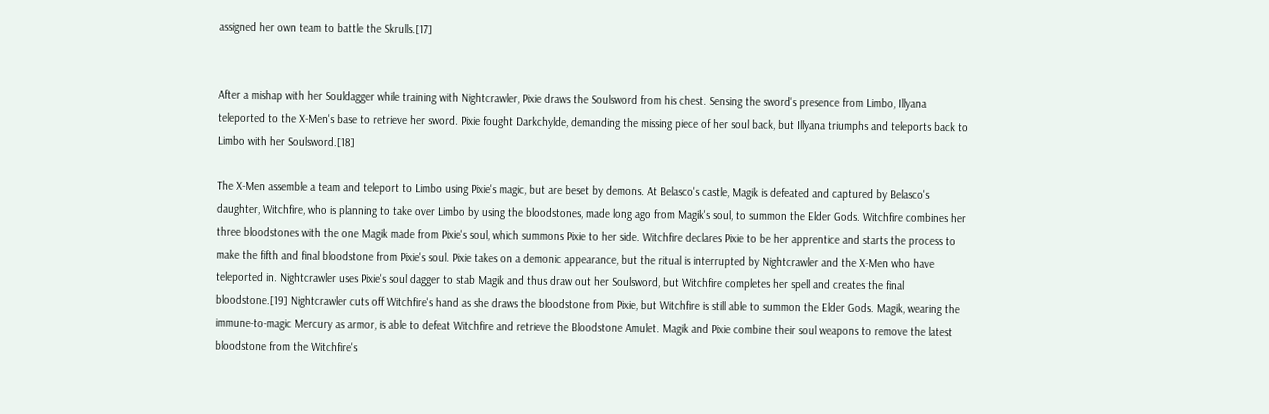assigned her own team to battle the Skrulls.[17]


After a mishap with her Souldagger while training with Nightcrawler, Pixie draws the Soulsword from his chest. Sensing the sword's presence from Limbo, Illyana teleported to the X-Men's base to retrieve her sword. Pixie fought Darkchylde, demanding the missing piece of her soul back, but Illyana triumphs and teleports back to Limbo with her Soulsword.[18]

The X-Men assemble a team and teleport to Limbo using Pixie's magic, but are beset by demons. At Belasco's castle, Magik is defeated and captured by Belasco's daughter, Witchfire, who is planning to take over Limbo by using the bloodstones, made long ago from Magik's soul, to summon the Elder Gods. Witchfire combines her three bloodstones with the one Magik made from Pixie's soul, which summons Pixie to her side. Witchfire declares Pixie to be her apprentice and starts the process to make the fifth and final bloodstone from Pixie's soul. Pixie takes on a demonic appearance, but the ritual is interrupted by Nightcrawler and the X-Men who have teleported in. Nightcrawler uses Pixie's soul dagger to stab Magik and thus draw out her Soulsword, but Witchfire completes her spell and creates the final bloodstone.[19] Nightcrawler cuts off Witchfire's hand as she draws the bloodstone from Pixie, but Witchfire is still able to summon the Elder Gods. Magik, wearing the immune-to-magic Mercury as armor, is able to defeat Witchfire and retrieve the Bloodstone Amulet. Magik and Pixie combine their soul weapons to remove the latest bloodstone from the Witchfire's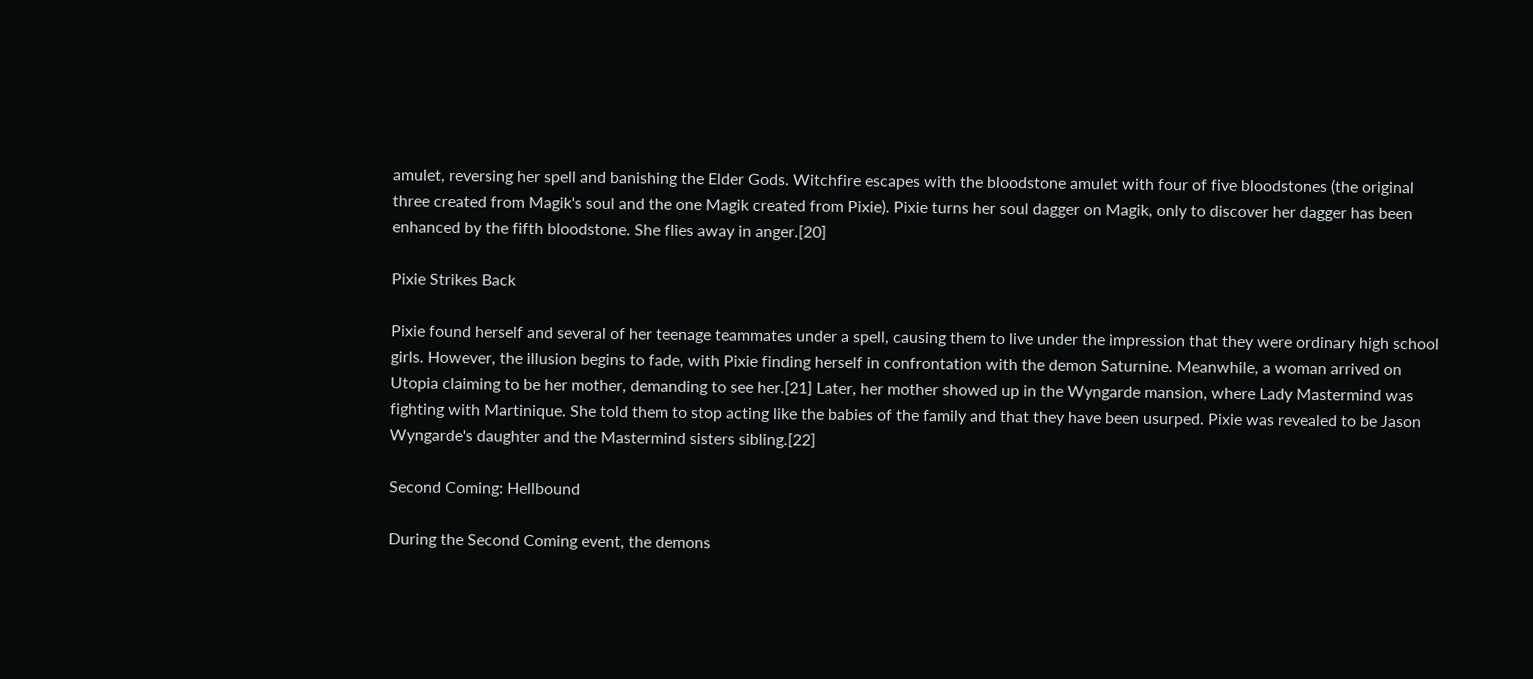amulet, reversing her spell and banishing the Elder Gods. Witchfire escapes with the bloodstone amulet with four of five bloodstones (the original three created from Magik's soul and the one Magik created from Pixie). Pixie turns her soul dagger on Magik, only to discover her dagger has been enhanced by the fifth bloodstone. She flies away in anger.[20]

Pixie Strikes Back

Pixie found herself and several of her teenage teammates under a spell, causing them to live under the impression that they were ordinary high school girls. However, the illusion begins to fade, with Pixie finding herself in confrontation with the demon Saturnine. Meanwhile, a woman arrived on Utopia claiming to be her mother, demanding to see her.[21] Later, her mother showed up in the Wyngarde mansion, where Lady Mastermind was fighting with Martinique. She told them to stop acting like the babies of the family and that they have been usurped. Pixie was revealed to be Jason Wyngarde's daughter and the Mastermind sisters sibling.[22]

Second Coming: Hellbound

During the Second Coming event, the demons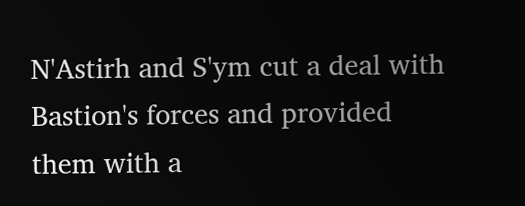N'Astirh and S'ym cut a deal with Bastion's forces and provided them with a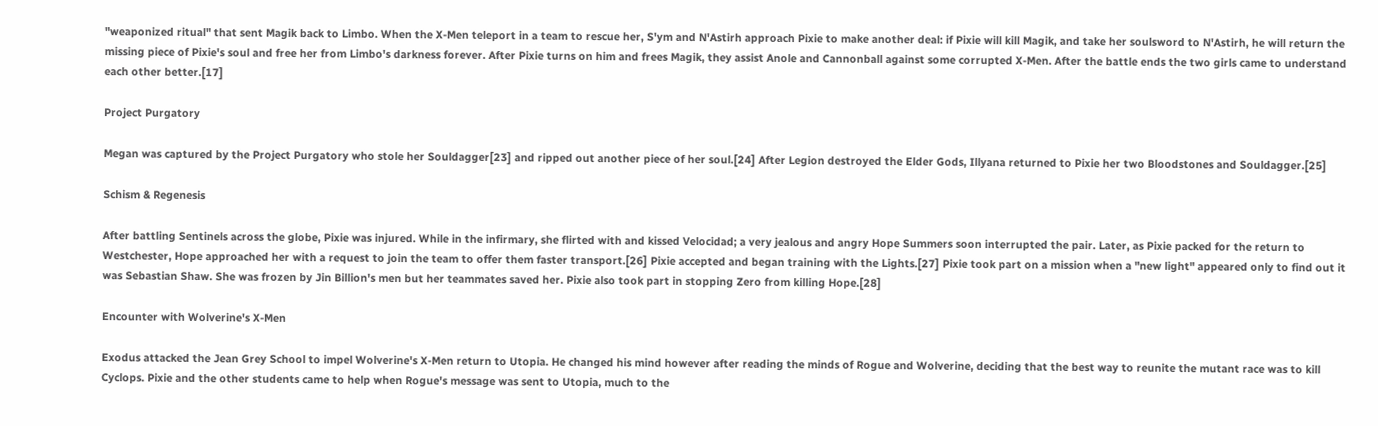"weaponized ritual" that sent Magik back to Limbo. When the X-Men teleport in a team to rescue her, S'ym and N'Astirh approach Pixie to make another deal: if Pixie will kill Magik, and take her soulsword to N'Astirh, he will return the missing piece of Pixie's soul and free her from Limbo's darkness forever. After Pixie turns on him and frees Magik, they assist Anole and Cannonball against some corrupted X-Men. After the battle ends the two girls came to understand each other better.[17]

Project Purgatory

Megan was captured by the Project Purgatory who stole her Souldagger[23] and ripped out another piece of her soul.[24] After Legion destroyed the Elder Gods, Illyana returned to Pixie her two Bloodstones and Souldagger.[25]

Schism & Regenesis

After battling Sentinels across the globe, Pixie was injured. While in the infirmary, she flirted with and kissed Velocidad; a very jealous and angry Hope Summers soon interrupted the pair. Later, as Pixie packed for the return to Westchester, Hope approached her with a request to join the team to offer them faster transport.[26] Pixie accepted and began training with the Lights.[27] Pixie took part on a mission when a "new light" appeared only to find out it was Sebastian Shaw. She was frozen by Jin Billion's men but her teammates saved her. Pixie also took part in stopping Zero from killing Hope.[28]

Encounter with Wolverine's X-Men

Exodus attacked the Jean Grey School to impel Wolverine's X-Men return to Utopia. He changed his mind however after reading the minds of Rogue and Wolverine, deciding that the best way to reunite the mutant race was to kill Cyclops. Pixie and the other students came to help when Rogue's message was sent to Utopia, much to the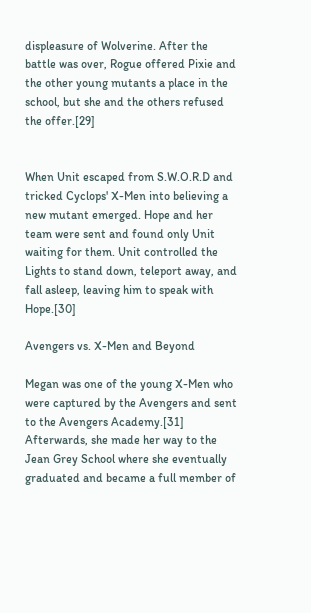displeasure of Wolverine. After the battle was over, Rogue offered Pixie and the other young mutants a place in the school, but she and the others refused the offer.[29]


When Unit escaped from S.W.O.R.D and tricked Cyclops' X-Men into believing a new mutant emerged. Hope and her team were sent and found only Unit waiting for them. Unit controlled the Lights to stand down, teleport away, and fall asleep, leaving him to speak with Hope.[30]

Avengers vs. X-Men and Beyond

Megan was one of the young X-Men who were captured by the Avengers and sent to the Avengers Academy.[31] Afterwards, she made her way to the Jean Grey School where she eventually graduated and became a full member of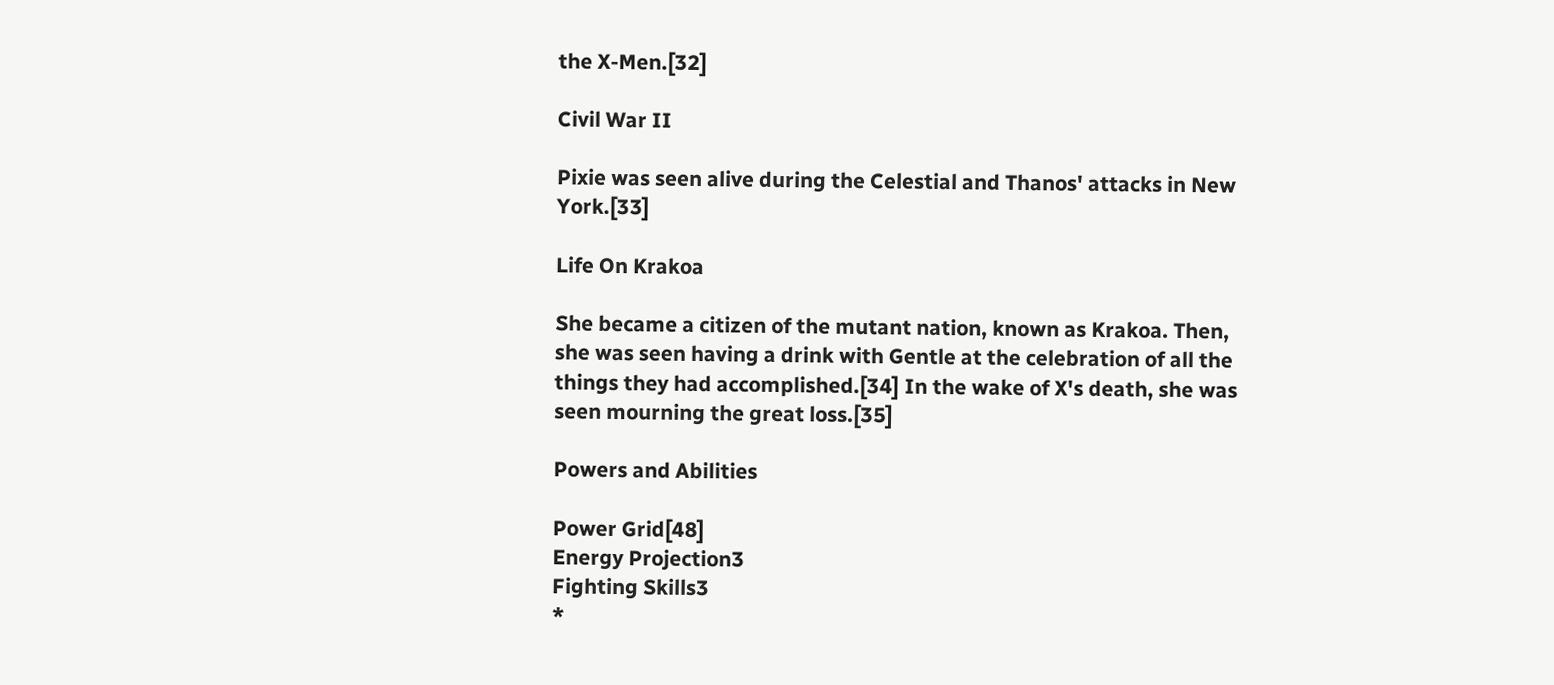the X-Men.[32]

Civil War II

Pixie was seen alive during the Celestial and Thanos' attacks in New York.[33]

Life On Krakoa

She became a citizen of the mutant nation, known as Krakoa. Then, she was seen having a drink with Gentle at the celebration of all the things they had accomplished.[34] In the wake of X's death, she was seen mourning the great loss.[35]

Powers and Abilities

Power Grid[48]
Energy Projection3
Fighting Skills3
*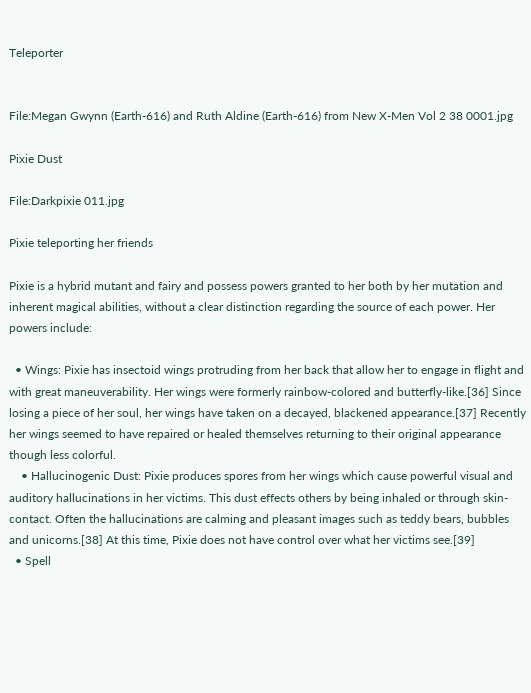Teleporter


File:Megan Gwynn (Earth-616) and Ruth Aldine (Earth-616) from New X-Men Vol 2 38 0001.jpg

Pixie Dust

File:Darkpixie 011.jpg

Pixie teleporting her friends

Pixie is a hybrid mutant and fairy and possess powers granted to her both by her mutation and inherent magical abilities, without a clear distinction regarding the source of each power. Her powers include:

  • Wings: Pixie has insectoid wings protruding from her back that allow her to engage in flight and with great maneuverability. Her wings were formerly rainbow-colored and butterfly-like.[36] Since losing a piece of her soul, her wings have taken on a decayed, blackened appearance.[37] Recently her wings seemed to have repaired or healed themselves returning to their original appearance though less colorful.
    • Hallucinogenic Dust: Pixie produces spores from her wings which cause powerful visual and auditory hallucinations in her victims. This dust effects others by being inhaled or through skin-contact. Often the hallucinations are calming and pleasant images such as teddy bears, bubbles and unicorns.[38] At this time, Pixie does not have control over what her victims see.[39]
  • Spell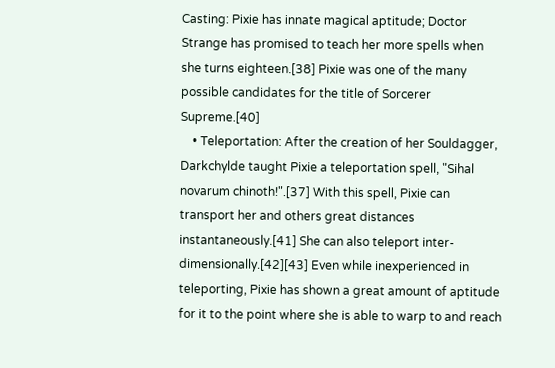Casting: Pixie has innate magical aptitude; Doctor Strange has promised to teach her more spells when she turns eighteen.[38] Pixie was one of the many possible candidates for the title of Sorcerer Supreme.[40]
    • Teleportation: After the creation of her Souldagger, Darkchylde taught Pixie a teleportation spell, "Sihal novarum chinoth!".[37] With this spell, Pixie can transport her and others great distances instantaneously.[41] She can also teleport inter-dimensionally.[42][43] Even while inexperienced in teleporting, Pixie has shown a great amount of aptitude for it to the point where she is able to warp to and reach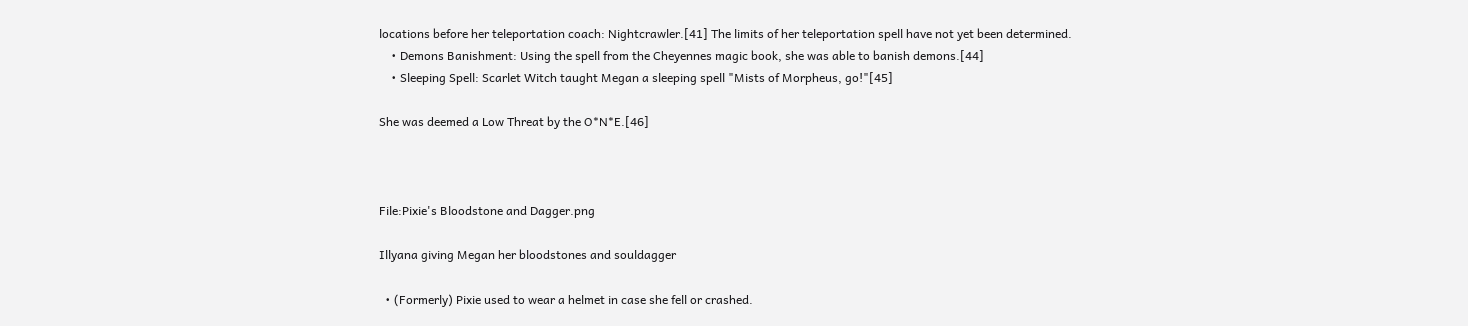locations before her teleportation coach: Nightcrawler.[41] The limits of her teleportation spell have not yet been determined.
    • Demons Banishment: Using the spell from the Cheyennes magic book, she was able to banish demons.[44]
    • Sleeping Spell: Scarlet Witch taught Megan a sleeping spell "Mists of Morpheus, go!"[45]

She was deemed a Low Threat by the O*N*E.[46]



File:Pixie's Bloodstone and Dagger.png

Illyana giving Megan her bloodstones and souldagger

  • (Formerly) Pixie used to wear a helmet in case she fell or crashed.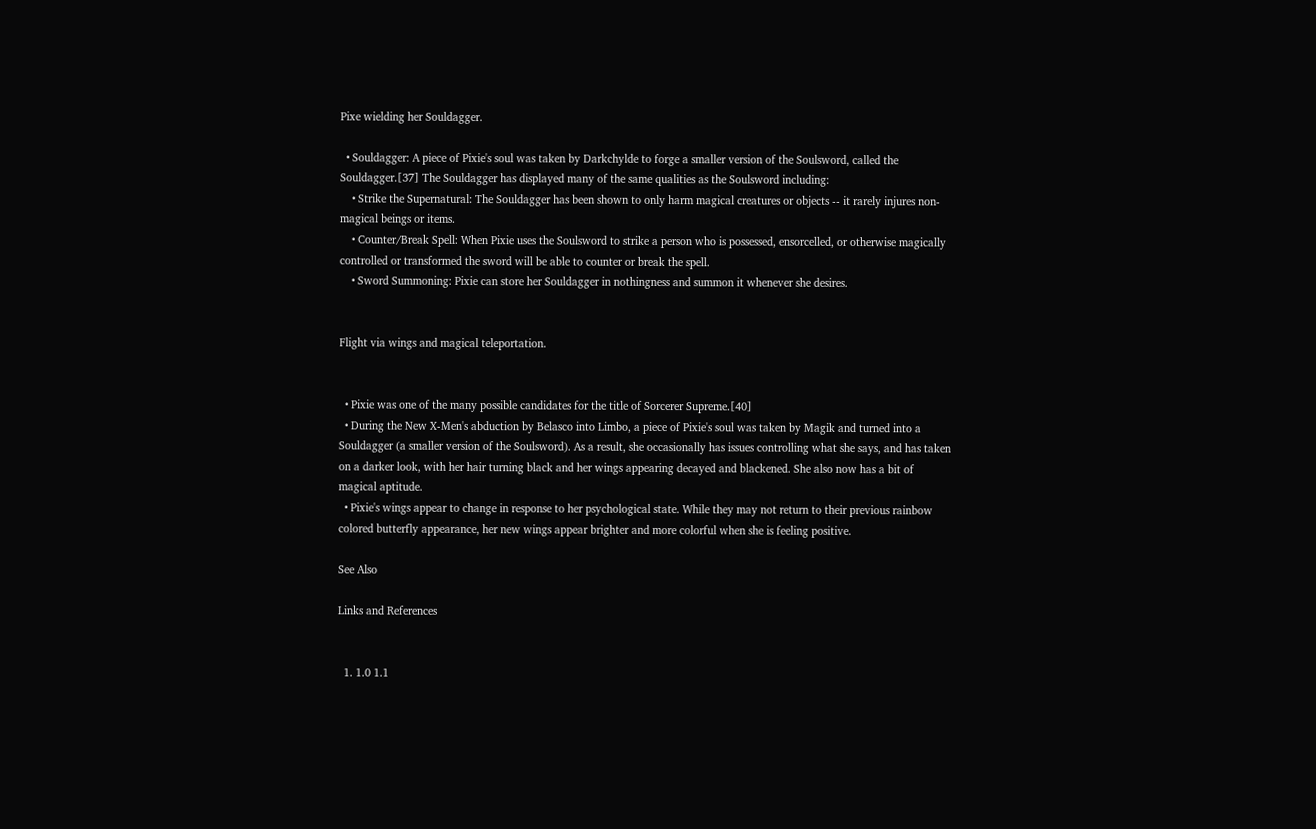Pixe wielding her Souldagger.

  • Souldagger: A piece of Pixie's soul was taken by Darkchylde to forge a smaller version of the Soulsword, called the Souldagger.[37] The Souldagger has displayed many of the same qualities as the Soulsword including:
    • Strike the Supernatural: The Souldagger has been shown to only harm magical creatures or objects -- it rarely injures non-magical beings or items.
    • Counter/Break Spell: When Pixie uses the Soulsword to strike a person who is possessed, ensorcelled, or otherwise magically controlled or transformed the sword will be able to counter or break the spell.
    • Sword Summoning: Pixie can store her Souldagger in nothingness and summon it whenever she desires.


Flight via wings and magical teleportation.


  • Pixie was one of the many possible candidates for the title of Sorcerer Supreme.[40]
  • During the New X-Men's abduction by Belasco into Limbo, a piece of Pixie's soul was taken by Magik and turned into a Souldagger (a smaller version of the Soulsword). As a result, she occasionally has issues controlling what she says, and has taken on a darker look, with her hair turning black and her wings appearing decayed and blackened. She also now has a bit of magical aptitude.
  • Pixie's wings appear to change in response to her psychological state. While they may not return to their previous rainbow colored butterfly appearance, her new wings appear brighter and more colorful when she is feeling positive.

See Also

Links and References


  1. 1.0 1.1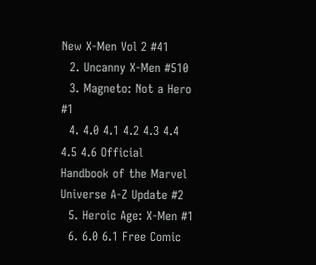New X-Men Vol 2 #41
  2. Uncanny X-Men #510
  3. Magneto: Not a Hero #1
  4. 4.0 4.1 4.2 4.3 4.4 4.5 4.6 Official Handbook of the Marvel Universe A-Z Update #2
  5. Heroic Age: X-Men #1
  6. 6.0 6.1 Free Comic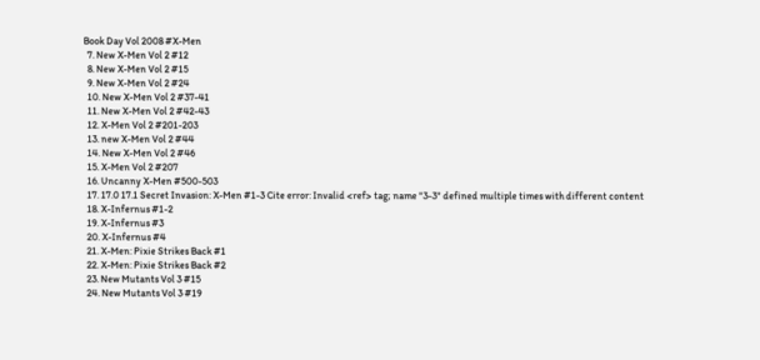Book Day Vol 2008 #X-Men
  7. New X-Men Vol 2 #12
  8. New X-Men Vol 2 #15
  9. New X-Men Vol 2 #24
  10. New X-Men Vol 2 #37-41
  11. New X-Men Vol 2 #42-43
  12. X-Men Vol 2 #201-203
  13. new X-Men Vol 2 #44
  14. New X-Men Vol 2 #46
  15. X-Men Vol 2 #207
  16. Uncanny X-Men #500-503
  17. 17.0 17.1 Secret Invasion: X-Men #1-3 Cite error: Invalid <ref> tag; name "3-3" defined multiple times with different content
  18. X-Infernus #1-2
  19. X-Infernus #3
  20. X-Infernus #4
  21. X-Men: Pixie Strikes Back #1
  22. X-Men: Pixie Strikes Back #2
  23. New Mutants Vol 3 #15
  24. New Mutants Vol 3 #19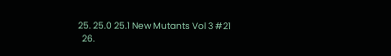25. 25.0 25.1 New Mutants Vol 3 #21
  26.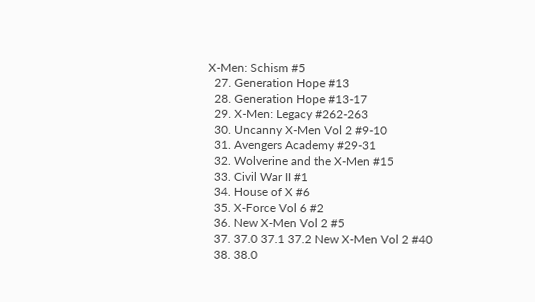X-Men: Schism #5
  27. Generation Hope #13
  28. Generation Hope #13-17
  29. X-Men: Legacy #262-263
  30. Uncanny X-Men Vol 2 #9-10
  31. Avengers Academy #29-31
  32. Wolverine and the X-Men #15
  33. Civil War II #1
  34. House of X #6
  35. X-Force Vol 6 #2
  36. New X-Men Vol 2 #5
  37. 37.0 37.1 37.2 New X-Men Vol 2 #40
  38. 38.0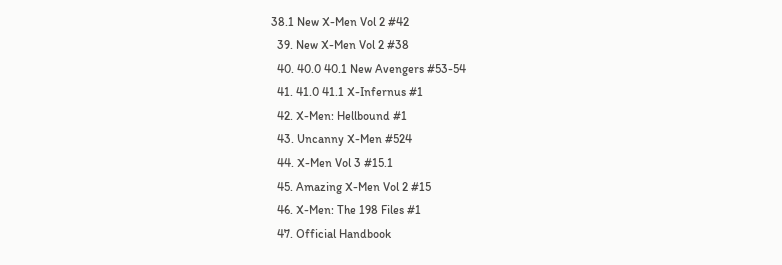38.1 New X-Men Vol 2 #42
  39. New X-Men Vol 2 #38
  40. 40.0 40.1 New Avengers #53-54
  41. 41.0 41.1 X-Infernus #1
  42. X-Men: Hellbound #1
  43. Uncanny X-Men #524
  44. X-Men Vol 3 #15.1
  45. Amazing X-Men Vol 2 #15
  46. X-Men: The 198 Files #1
  47. Official Handbook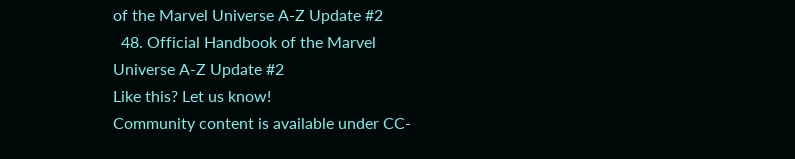of the Marvel Universe A-Z Update #2
  48. Official Handbook of the Marvel Universe A-Z Update #2
Like this? Let us know!
Community content is available under CC-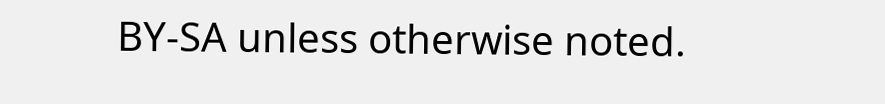BY-SA unless otherwise noted.